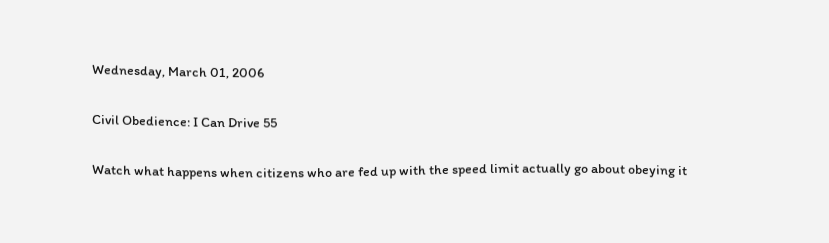Wednesday, March 01, 2006

Civil Obedience: I Can Drive 55

Watch what happens when citizens who are fed up with the speed limit actually go about obeying it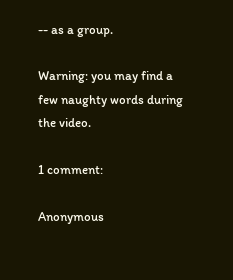-- as a group.

Warning: you may find a few naughty words during the video.

1 comment:

Anonymous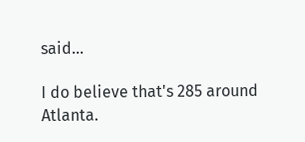said...

I do believe that's 285 around Atlanta.